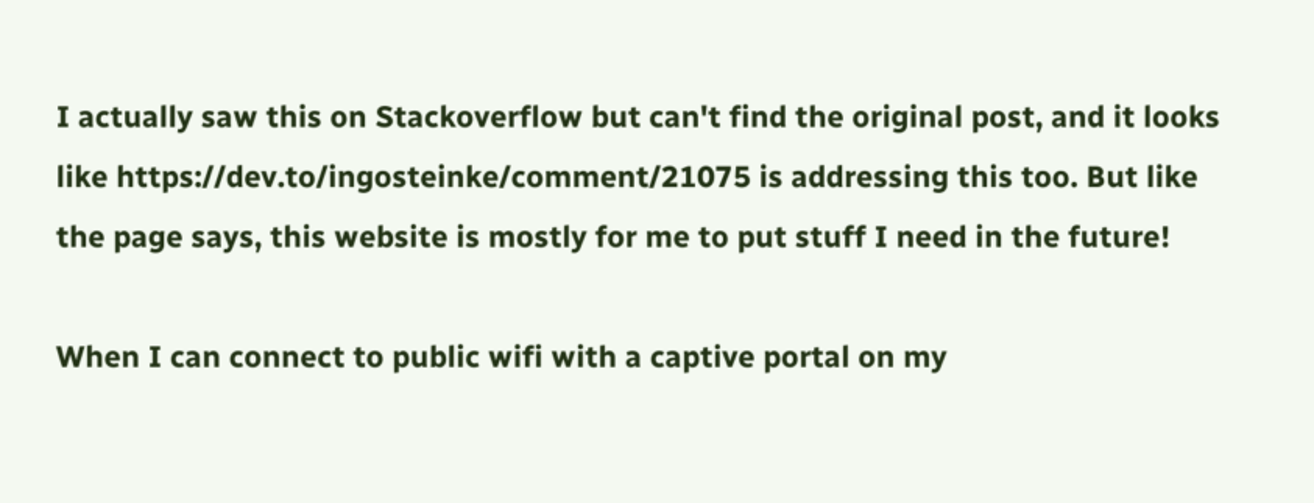I actually saw this on Stackoverflow but can't find the original post, and it looks like https://dev.to/ingosteinke/comment/21075 is addressing this too. But like the page says, this website is mostly for me to put stuff I need in the future!

When I can connect to public wifi with a captive portal on my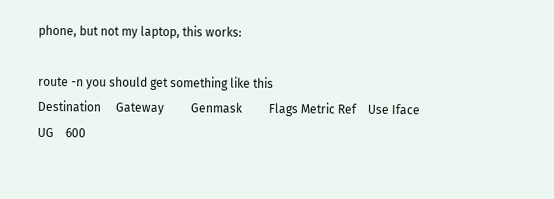phone, but not my laptop, this works:

route -n you should get something like this
Destination     Gateway         Genmask         Flags Metric Ref    Use Iface         UG    600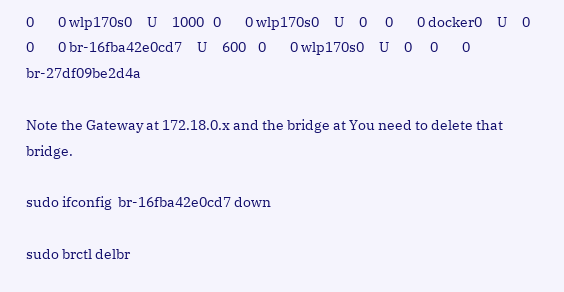0        0 wlp170s0     U     1000   0        0 wlp170s0     U     0      0        0 docker0     U     0      0        0 br-16fba42e0cd7     U     600    0        0 wlp170s0     U     0      0        0 br-27df09be2d4a

Note the Gateway at 172.18.0.x and the bridge at You need to delete that bridge.

sudo ifconfig  br-16fba42e0cd7 down

sudo brctl delbr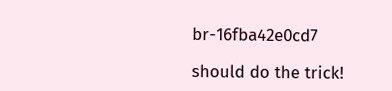br-16fba42e0cd7

should do the trick!